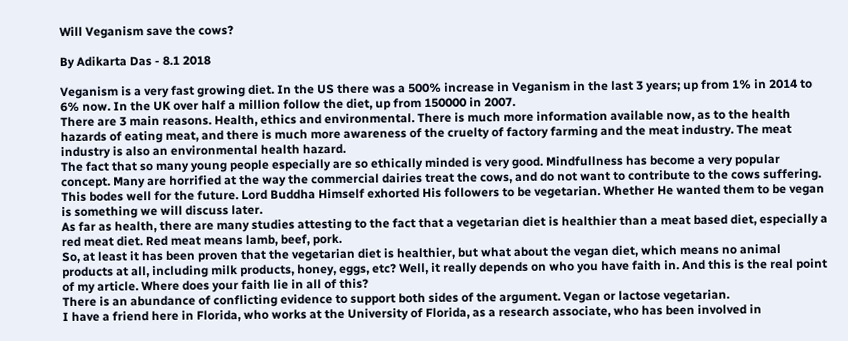Will Veganism save the cows?

By Adikarta Das - 8.1 2018

Veganism is a very fast growing diet. In the US there was a 500% increase in Veganism in the last 3 years; up from 1% in 2014 to 6% now. In the UK over half a million follow the diet, up from 150000 in 2007.
There are 3 main reasons. Health, ethics and environmental. There is much more information available now, as to the health hazards of eating meat, and there is much more awareness of the cruelty of factory farming and the meat industry. The meat industry is also an environmental health hazard.
The fact that so many young people especially are so ethically minded is very good. Mindfullness has become a very popular concept. Many are horrified at the way the commercial dairies treat the cows, and do not want to contribute to the cows suffering. This bodes well for the future. Lord Buddha Himself exhorted His followers to be vegetarian. Whether He wanted them to be vegan is something we will discuss later.
As far as health, there are many studies attesting to the fact that a vegetarian diet is healthier than a meat based diet, especially a red meat diet. Red meat means lamb, beef, pork.
So, at least it has been proven that the vegetarian diet is healthier, but what about the vegan diet, which means no animal products at all, including milk products, honey, eggs, etc? Well, it really depends on who you have faith in. And this is the real point of my article. Where does your faith lie in all of this?
There is an abundance of conflicting evidence to support both sides of the argument. Vegan or lactose vegetarian.
I have a friend here in Florida, who works at the University of Florida, as a research associate, who has been involved in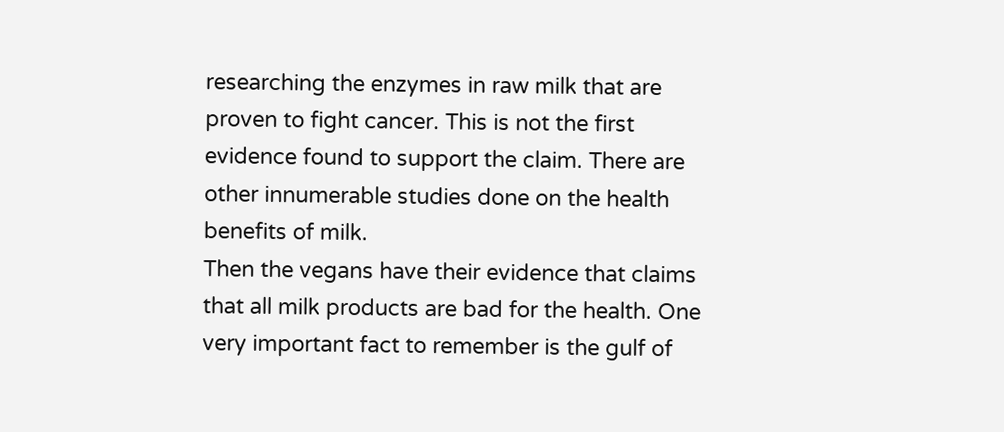researching the enzymes in raw milk that are proven to fight cancer. This is not the first evidence found to support the claim. There are other innumerable studies done on the health benefits of milk.
Then the vegans have their evidence that claims that all milk products are bad for the health. One very important fact to remember is the gulf of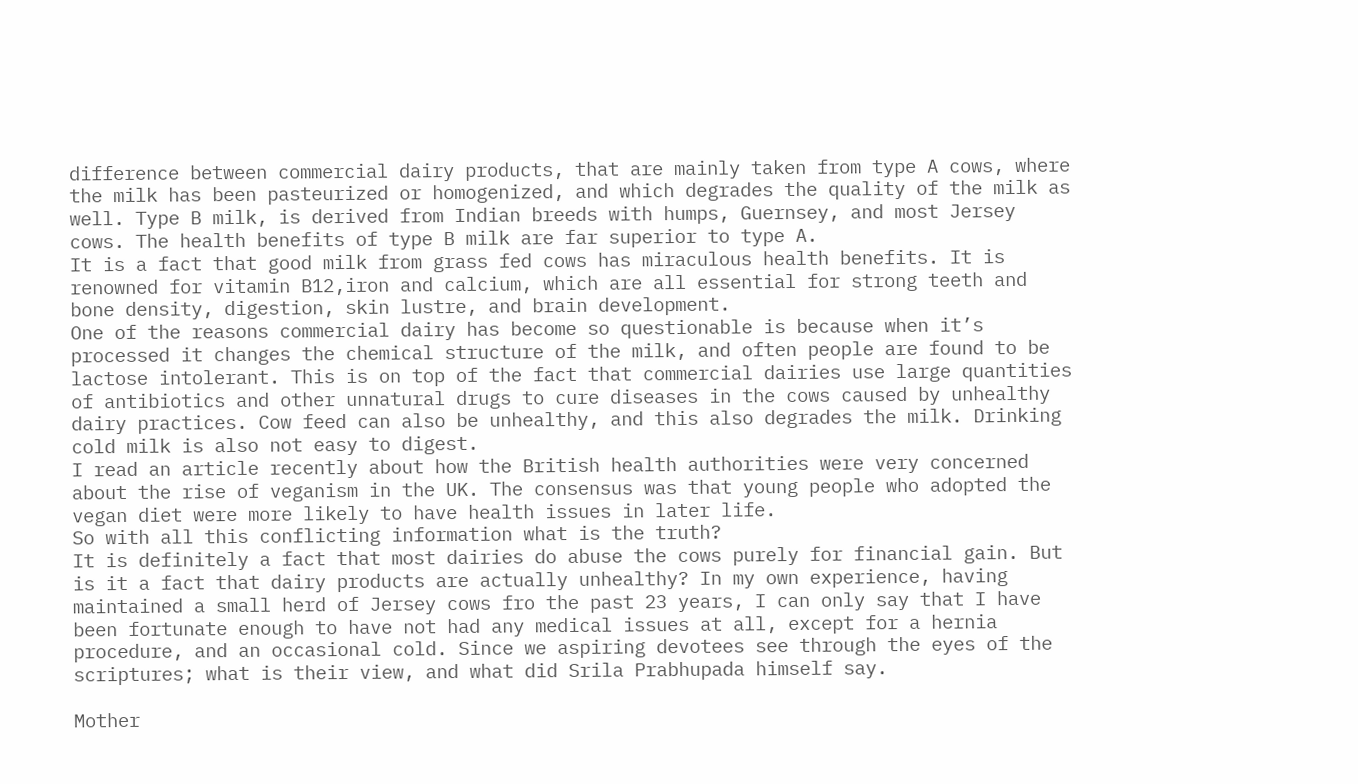difference between commercial dairy products, that are mainly taken from type A cows, where the milk has been pasteurized or homogenized, and which degrades the quality of the milk as well. Type B milk, is derived from Indian breeds with humps, Guernsey, and most Jersey cows. The health benefits of type B milk are far superior to type A.
It is a fact that good milk from grass fed cows has miraculous health benefits. It is renowned for vitamin B12,iron and calcium, which are all essential for strong teeth and bone density, digestion, skin lustre, and brain development.
One of the reasons commercial dairy has become so questionable is because when it’s processed it changes the chemical structure of the milk, and often people are found to be lactose intolerant. This is on top of the fact that commercial dairies use large quantities of antibiotics and other unnatural drugs to cure diseases in the cows caused by unhealthy dairy practices. Cow feed can also be unhealthy, and this also degrades the milk. Drinking cold milk is also not easy to digest.
I read an article recently about how the British health authorities were very concerned about the rise of veganism in the UK. The consensus was that young people who adopted the vegan diet were more likely to have health issues in later life.
So with all this conflicting information what is the truth?
It is definitely a fact that most dairies do abuse the cows purely for financial gain. But is it a fact that dairy products are actually unhealthy? In my own experience, having maintained a small herd of Jersey cows fro the past 23 years, I can only say that I have been fortunate enough to have not had any medical issues at all, except for a hernia procedure, and an occasional cold. Since we aspiring devotees see through the eyes of the scriptures; what is their view, and what did Srila Prabhupada himself say.

Mother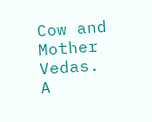Cow and Mother Vedas.
A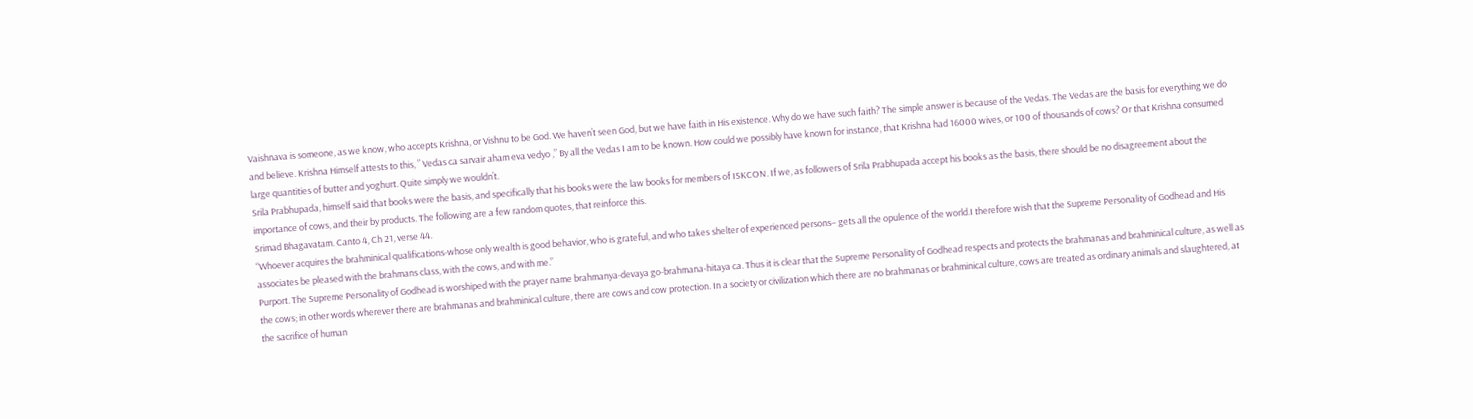Vaishnava is someone, as we know, who accepts Krishna, or Vishnu to be God. We haven’t seen God, but we have faith in His existence. Why do we have such faith? The simple answer is because of the Vedas. The Vedas are the basis for everything we do and believe. Krishna Himself attests to this, ” Vedas ca sarvair aham eva vedyo ,” By all the Vedas I am to be known. How could we possibly have known for instance, that Krishna had 16000 wives, or 100 of thousands of cows? Or that Krishna consumed large quantities of butter and yoghurt. Quite simply we wouldn’t.
Srila Prabhupada, himself said that books were the basis, and specifically that his books were the law books for members of ISKCON. If we, as followers of Srila Prabhupada accept his books as the basis, there should be no disagreement about the importance of cows, and their by products. The following are a few random quotes, that reinforce this.
Srimad Bhagavatam. Canto 4, Ch 21, verse 44.
“Whoever acquires the brahminical qualifications-whose only wealth is good behavior, who is grateful, and who takes shelter of experienced persons– gets all the opulence of the world.I therefore wish that the Supreme Personality of Godhead and His associates be pleased with the brahmans class, with the cows, and with me.”
Purport. The Supreme Personality of Godhead is worshiped with the prayer name brahmanya-devaya go-brahmana-hitaya ca. Thus it is clear that the Supreme Personality of Godhead respects and protects the brahmanas and brahminical culture, as well as the cows; in other words wherever there are brahmanas and brahminical culture, there are cows and cow protection. In a society or civilization which there are no brahmanas or brahminical culture, cows are treated as ordinary animals and slaughtered, at the sacrifice of human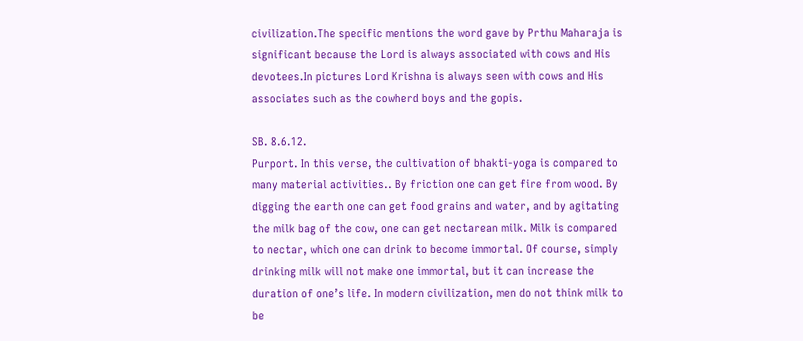civilization.The specific mentions the word gave by Prthu Maharaja is significant because the Lord is always associated with cows and His devotees.In pictures Lord Krishna is always seen with cows and His associates such as the cowherd boys and the gopis.

SB. 8.6.12.
Purport. In this verse, the cultivation of bhakti-yoga is compared to many material activities.. By friction one can get fire from wood. By digging the earth one can get food grains and water, and by agitating the milk bag of the cow, one can get nectarean milk. Milk is compared to nectar, which one can drink to become immortal. Of course, simply drinking milk will not make one immortal, but it can increase the duration of one’s life. In modern civilization, men do not think milk to be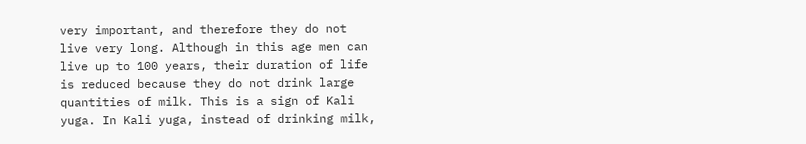very important, and therefore they do not live very long. Although in this age men can live up to 100 years, their duration of life is reduced because they do not drink large quantities of milk. This is a sign of Kali yuga. In Kali yuga, instead of drinking milk,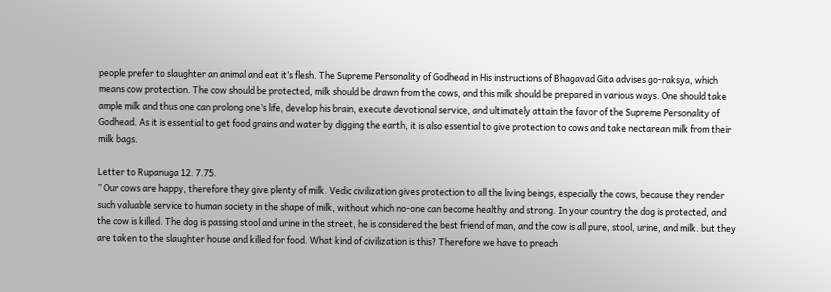people prefer to slaughter an animal and eat it’s flesh. The Supreme Personality of Godhead in His instructions of Bhagavad Gita advises go-raksya, which means cow protection. The cow should be protected, milk should be drawn from the cows, and this milk should be prepared in various ways. One should take ample milk and thus one can prolong one’s life, develop his brain, execute devotional service, and ultimately attain the favor of the Supreme Personality of Godhead. As it is essential to get food grains and water by digging the earth, it is also essential to give protection to cows and take nectarean milk from their milk bags.

Letter to Rupanuga 12. 7.75.
” Our cows are happy, therefore they give plenty of milk. Vedic civilization gives protection to all the living beings, especially the cows, because they render such valuable service to human society in the shape of milk, without which no-one can become healthy and strong. In your country the dog is protected, and the cow is killed. The dog is passing stool and urine in the street, he is considered the best friend of man, and the cow is all pure, stool, urine, and milk. but they are taken to the slaughter house and killed for food. What kind of civilization is this? Therefore we have to preach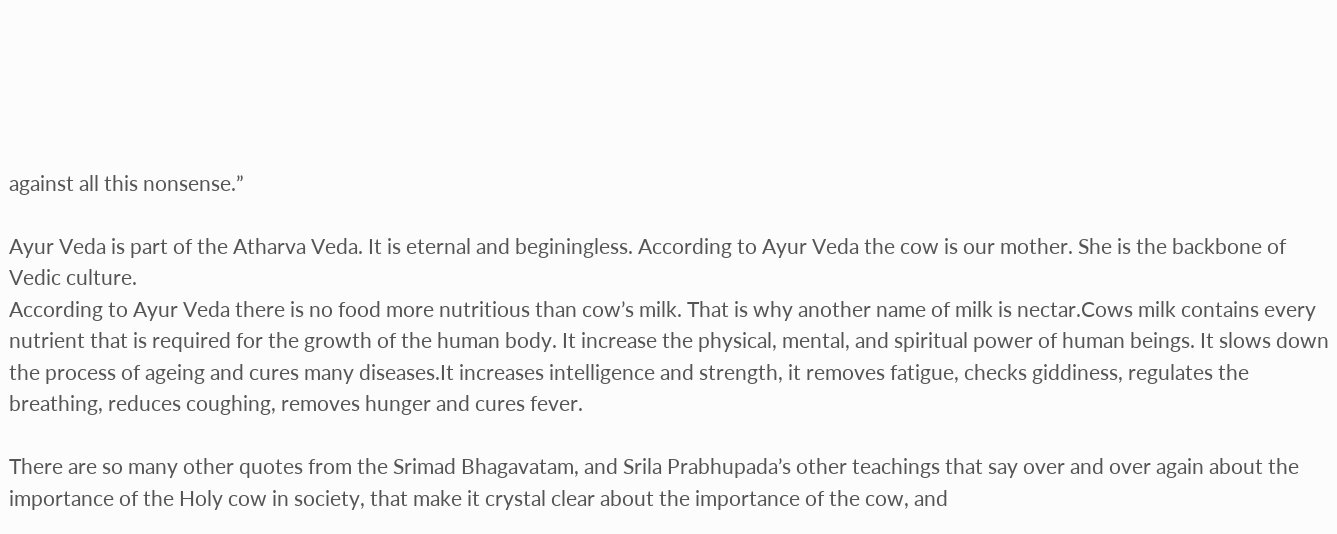against all this nonsense.”

Ayur Veda is part of the Atharva Veda. It is eternal and beginingless. According to Ayur Veda the cow is our mother. She is the backbone of Vedic culture.
According to Ayur Veda there is no food more nutritious than cow’s milk. That is why another name of milk is nectar.Cows milk contains every nutrient that is required for the growth of the human body. It increase the physical, mental, and spiritual power of human beings. It slows down the process of ageing and cures many diseases.It increases intelligence and strength, it removes fatigue, checks giddiness, regulates the breathing, reduces coughing, removes hunger and cures fever.

There are so many other quotes from the Srimad Bhagavatam, and Srila Prabhupada’s other teachings that say over and over again about the importance of the Holy cow in society, that make it crystal clear about the importance of the cow, and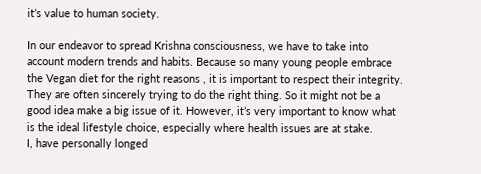it’s value to human society.

In our endeavor to spread Krishna consciousness, we have to take into account modern trends and habits. Because so many young people embrace the Vegan diet for the right reasons , it is important to respect their integrity. They are often sincerely trying to do the right thing. So it might not be a good idea make a big issue of it. However, it’s very important to know what is the ideal lifestyle choice, especially where health issues are at stake.
I, have personally longed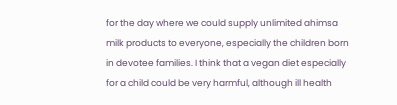for the day where we could supply unlimited ahimsa milk products to everyone, especially the children born in devotee families. I think that a vegan diet especially for a child could be very harmful, although ill health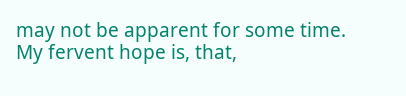may not be apparent for some time.
My fervent hope is, that,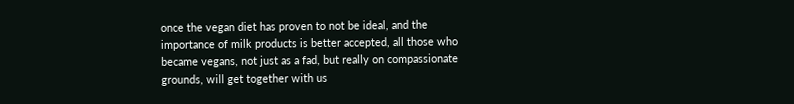once the vegan diet has proven to not be ideal, and the importance of milk products is better accepted, all those who became vegans, not just as a fad, but really on compassionate grounds, will get together with us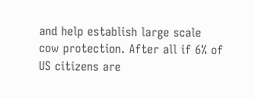and help establish large scale cow protection. After all if 6% of US citizens are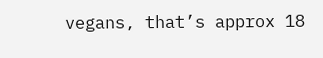vegans, that’s approx 18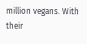million vegans. With their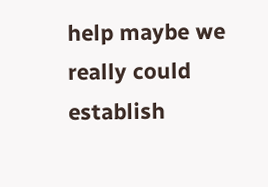help maybe we really could establish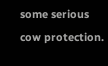some serious cow protection.